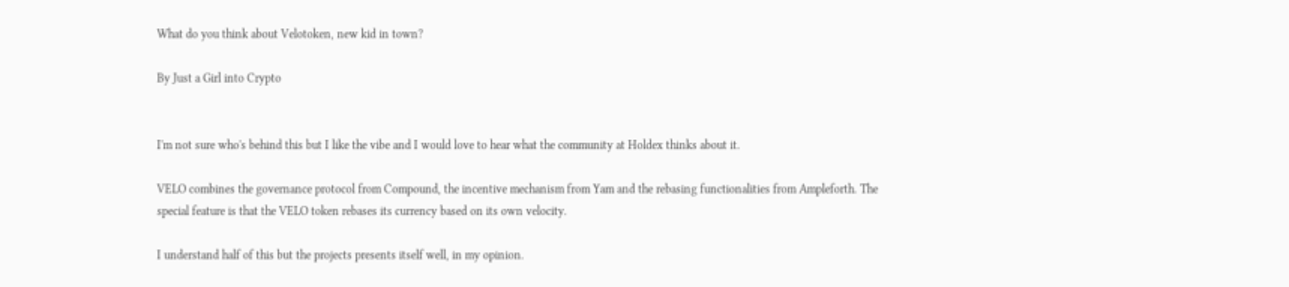What do you think about Velotoken, new kid in town?

By Just a Girl into Crypto


I'm not sure who's behind this but I like the vibe and I would love to hear what the community at Holdex thinks about it.

VELO combines the governance protocol from Compound, the incentive mechanism from Yam and the rebasing functionalities from Ampleforth. The special feature is that the VELO token rebases its currency based on its own velocity.

I understand half of this but the projects presents itself well, in my opinion.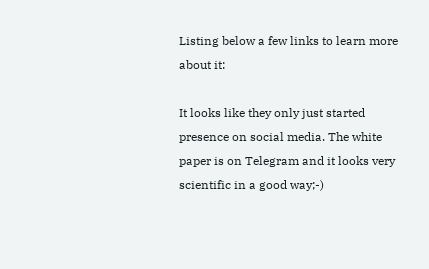Listing below a few links to learn more about it:

It looks like they only just started presence on social media. The white paper is on Telegram and it looks very scientific in a good way;-)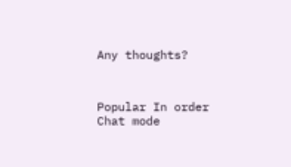Any thoughts?



Popular In order Chat mode